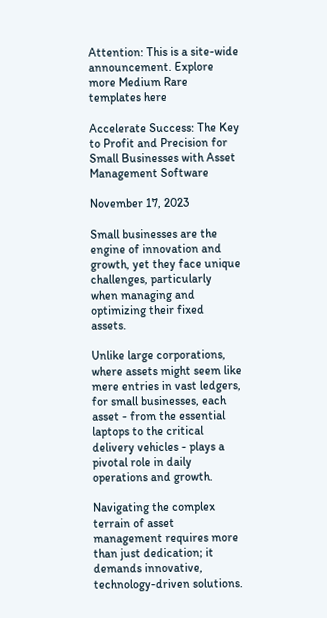Attention: This is a site-wide announcement. Explore more Medium Rare templates here

Accelerate Success: The Key to Profit and Precision for Small Businesses with Asset Management Software

November 17, 2023

Small businesses are the engine of innovation and growth, yet they face unique challenges, particularly when managing and optimizing their fixed assets.

Unlike large corporations, where assets might seem like mere entries in vast ledgers, for small businesses, each asset - from the essential laptops to the critical delivery vehicles - plays a pivotal role in daily operations and growth.

Navigating the complex terrain of asset management requires more than just dedication; it demands innovative, technology-driven solutions.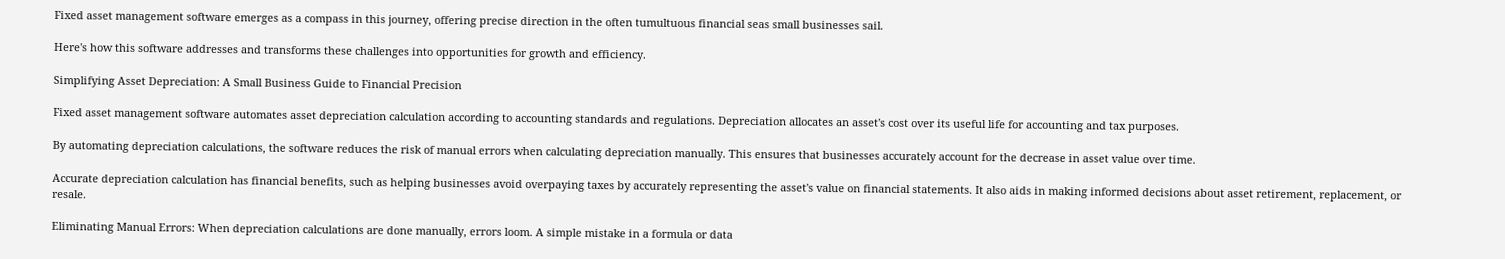Fixed asset management software emerges as a compass in this journey, offering precise direction in the often tumultuous financial seas small businesses sail.

Here's how this software addresses and transforms these challenges into opportunities for growth and efficiency.

Simplifying Asset Depreciation: A Small Business Guide to Financial Precision

Fixed asset management software automates asset depreciation calculation according to accounting standards and regulations. Depreciation allocates an asset's cost over its useful life for accounting and tax purposes.

By automating depreciation calculations, the software reduces the risk of manual errors when calculating depreciation manually. This ensures that businesses accurately account for the decrease in asset value over time.

Accurate depreciation calculation has financial benefits, such as helping businesses avoid overpaying taxes by accurately representing the asset's value on financial statements. It also aids in making informed decisions about asset retirement, replacement, or resale.

Eliminating Manual Errors: When depreciation calculations are done manually, errors loom. A simple mistake in a formula or data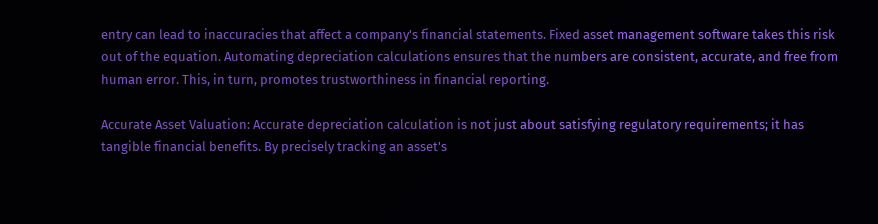entry can lead to inaccuracies that affect a company's financial statements. Fixed asset management software takes this risk out of the equation. Automating depreciation calculations ensures that the numbers are consistent, accurate, and free from human error. This, in turn, promotes trustworthiness in financial reporting.

Accurate Asset Valuation: Accurate depreciation calculation is not just about satisfying regulatory requirements; it has tangible financial benefits. By precisely tracking an asset's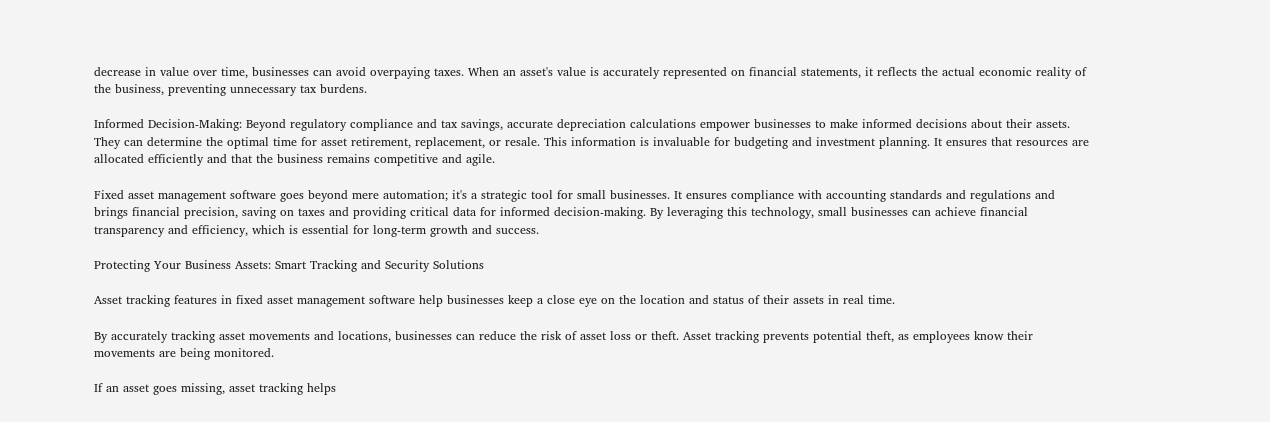decrease in value over time, businesses can avoid overpaying taxes. When an asset's value is accurately represented on financial statements, it reflects the actual economic reality of the business, preventing unnecessary tax burdens.

Informed Decision-Making: Beyond regulatory compliance and tax savings, accurate depreciation calculations empower businesses to make informed decisions about their assets. They can determine the optimal time for asset retirement, replacement, or resale. This information is invaluable for budgeting and investment planning. It ensures that resources are allocated efficiently and that the business remains competitive and agile.

Fixed asset management software goes beyond mere automation; it's a strategic tool for small businesses. It ensures compliance with accounting standards and regulations and brings financial precision, saving on taxes and providing critical data for informed decision-making. By leveraging this technology, small businesses can achieve financial transparency and efficiency, which is essential for long-term growth and success.

Protecting Your Business Assets: Smart Tracking and Security Solutions

Asset tracking features in fixed asset management software help businesses keep a close eye on the location and status of their assets in real time.

By accurately tracking asset movements and locations, businesses can reduce the risk of asset loss or theft. Asset tracking prevents potential theft, as employees know their movements are being monitored.

If an asset goes missing, asset tracking helps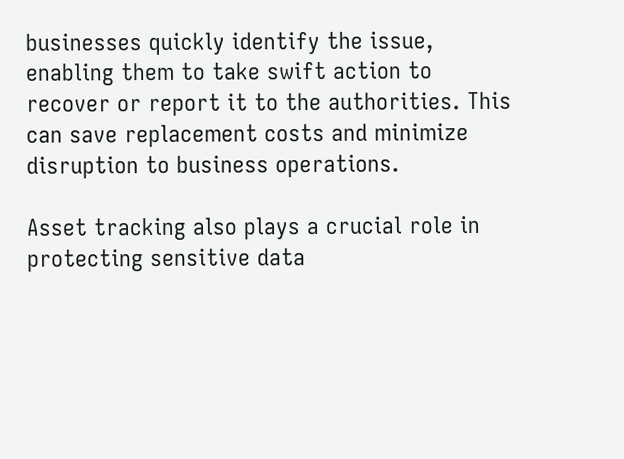businesses quickly identify the issue, enabling them to take swift action to recover or report it to the authorities. This can save replacement costs and minimize disruption to business operations.

Asset tracking also plays a crucial role in protecting sensitive data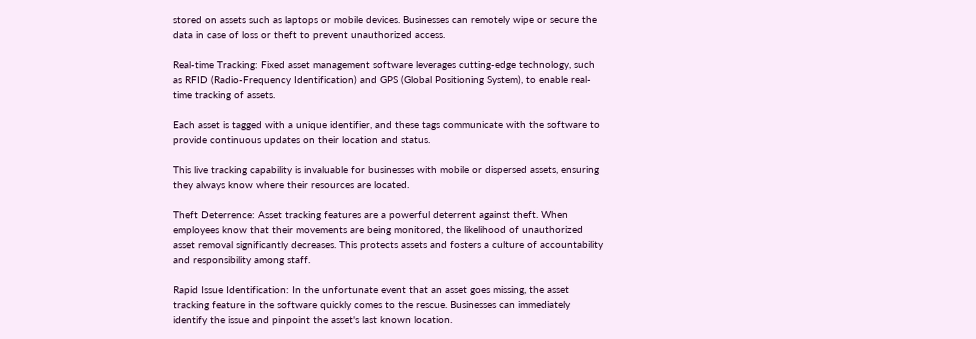stored on assets such as laptops or mobile devices. Businesses can remotely wipe or secure the data in case of loss or theft to prevent unauthorized access.

Real-time Tracking: Fixed asset management software leverages cutting-edge technology, such as RFID (Radio-Frequency Identification) and GPS (Global Positioning System), to enable real-time tracking of assets.

Each asset is tagged with a unique identifier, and these tags communicate with the software to provide continuous updates on their location and status.

This live tracking capability is invaluable for businesses with mobile or dispersed assets, ensuring they always know where their resources are located.

Theft Deterrence: Asset tracking features are a powerful deterrent against theft. When employees know that their movements are being monitored, the likelihood of unauthorized asset removal significantly decreases. This protects assets and fosters a culture of accountability and responsibility among staff.

Rapid Issue Identification: In the unfortunate event that an asset goes missing, the asset tracking feature in the software quickly comes to the rescue. Businesses can immediately identify the issue and pinpoint the asset's last known location.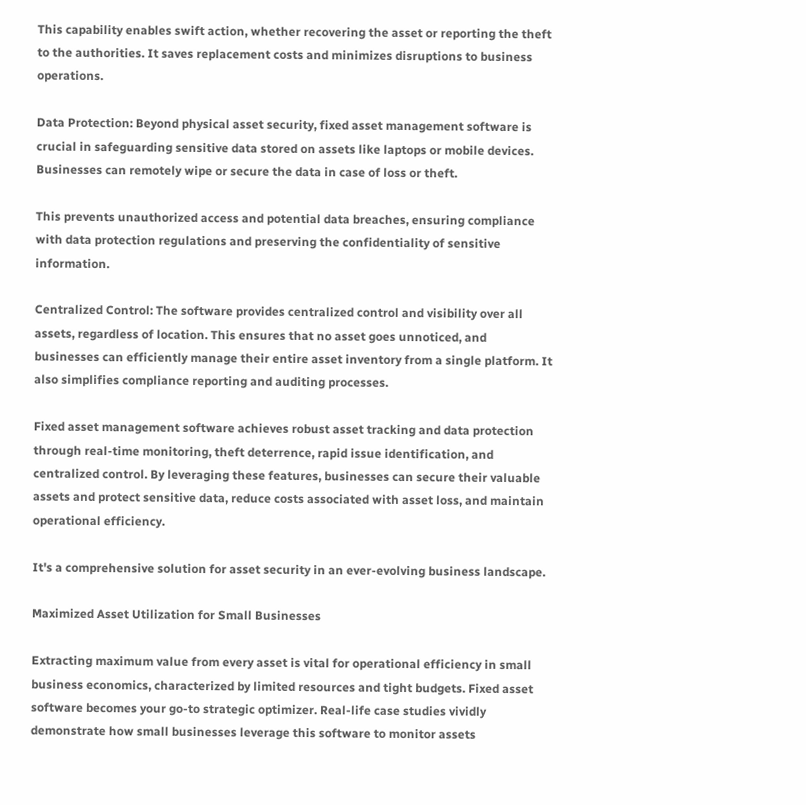This capability enables swift action, whether recovering the asset or reporting the theft to the authorities. It saves replacement costs and minimizes disruptions to business operations.

Data Protection: Beyond physical asset security, fixed asset management software is crucial in safeguarding sensitive data stored on assets like laptops or mobile devices. Businesses can remotely wipe or secure the data in case of loss or theft.

This prevents unauthorized access and potential data breaches, ensuring compliance with data protection regulations and preserving the confidentiality of sensitive information.

Centralized Control: The software provides centralized control and visibility over all assets, regardless of location. This ensures that no asset goes unnoticed, and businesses can efficiently manage their entire asset inventory from a single platform. It also simplifies compliance reporting and auditing processes.

Fixed asset management software achieves robust asset tracking and data protection through real-time monitoring, theft deterrence, rapid issue identification, and centralized control. By leveraging these features, businesses can secure their valuable assets and protect sensitive data, reduce costs associated with asset loss, and maintain operational efficiency.

It's a comprehensive solution for asset security in an ever-evolving business landscape.

Maximized Asset Utilization for Small Businesses

Extracting maximum value from every asset is vital for operational efficiency in small business economics, characterized by limited resources and tight budgets. Fixed asset software becomes your go-to strategic optimizer. Real-life case studies vividly demonstrate how small businesses leverage this software to monitor assets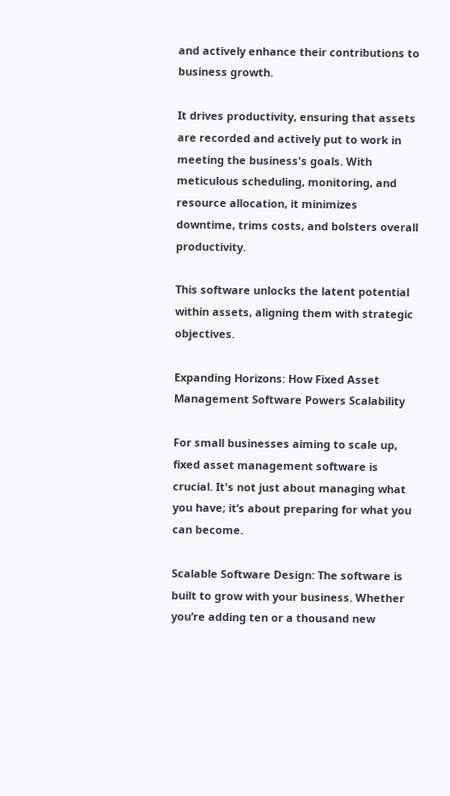and actively enhance their contributions to business growth.

It drives productivity, ensuring that assets are recorded and actively put to work in meeting the business's goals. With meticulous scheduling, monitoring, and resource allocation, it minimizes downtime, trims costs, and bolsters overall productivity.

This software unlocks the latent potential within assets, aligning them with strategic objectives.

Expanding Horizons: How Fixed Asset Management Software Powers Scalability

For small businesses aiming to scale up, fixed asset management software is crucial. It's not just about managing what you have; it’s about preparing for what you can become.

Scalable Software Design: The software is built to grow with your business. Whether you’re adding ten or a thousand new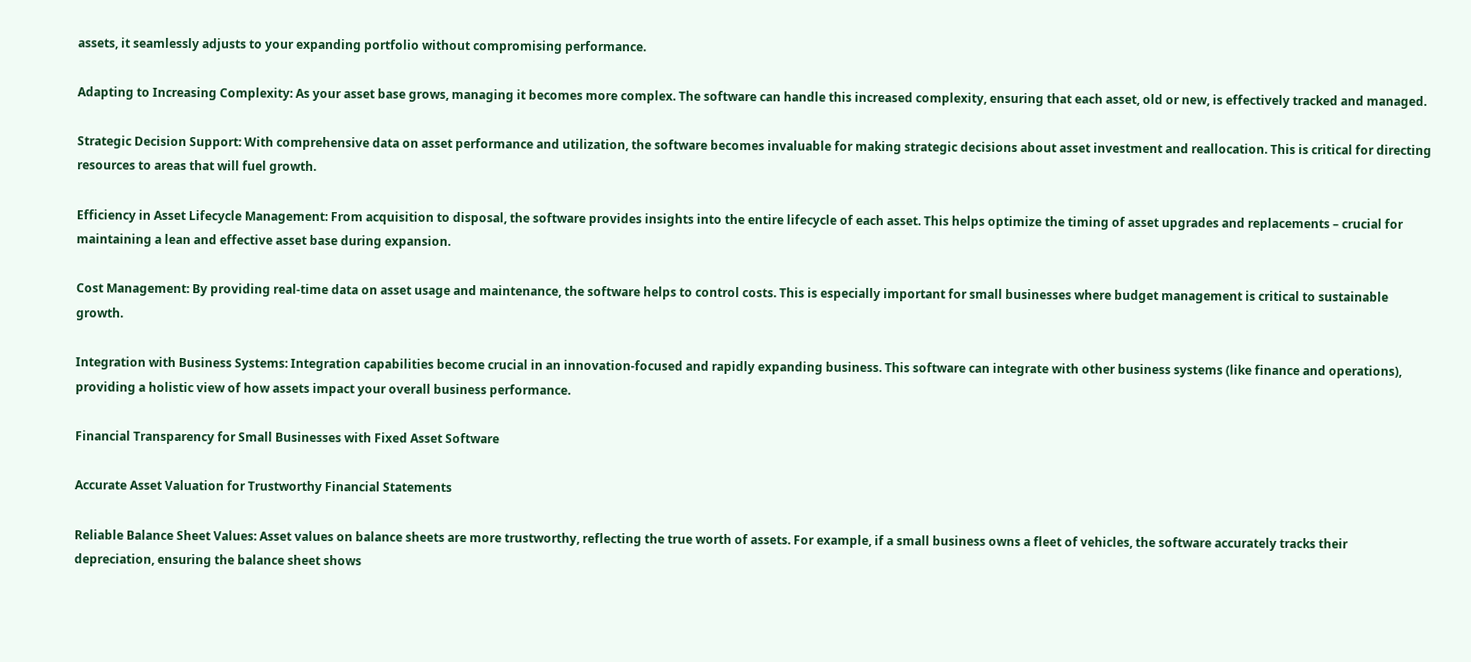assets, it seamlessly adjusts to your expanding portfolio without compromising performance.

Adapting to Increasing Complexity: As your asset base grows, managing it becomes more complex. The software can handle this increased complexity, ensuring that each asset, old or new, is effectively tracked and managed.

Strategic Decision Support: With comprehensive data on asset performance and utilization, the software becomes invaluable for making strategic decisions about asset investment and reallocation. This is critical for directing resources to areas that will fuel growth.

Efficiency in Asset Lifecycle Management: From acquisition to disposal, the software provides insights into the entire lifecycle of each asset. This helps optimize the timing of asset upgrades and replacements – crucial for maintaining a lean and effective asset base during expansion.

Cost Management: By providing real-time data on asset usage and maintenance, the software helps to control costs. This is especially important for small businesses where budget management is critical to sustainable growth.

Integration with Business Systems: Integration capabilities become crucial in an innovation-focused and rapidly expanding business. This software can integrate with other business systems (like finance and operations), providing a holistic view of how assets impact your overall business performance.

Financial Transparency for Small Businesses with Fixed Asset Software

Accurate Asset Valuation for Trustworthy Financial Statements

Reliable Balance Sheet Values: Asset values on balance sheets are more trustworthy, reflecting the true worth of assets. For example, if a small business owns a fleet of vehicles, the software accurately tracks their depreciation, ensuring the balance sheet shows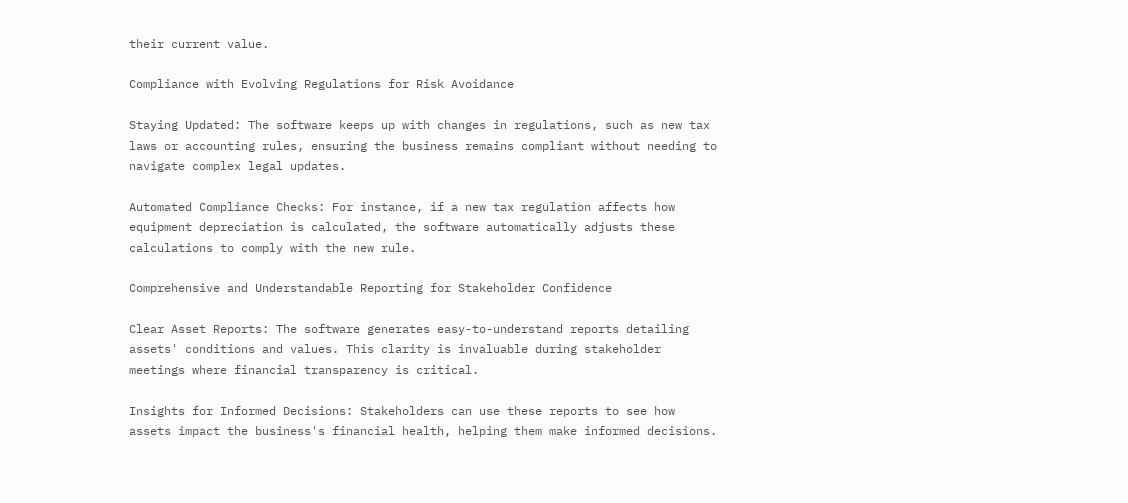their current value.

Compliance with Evolving Regulations for Risk Avoidance

Staying Updated: The software keeps up with changes in regulations, such as new tax laws or accounting rules, ensuring the business remains compliant without needing to navigate complex legal updates.

Automated Compliance Checks: For instance, if a new tax regulation affects how equipment depreciation is calculated, the software automatically adjusts these calculations to comply with the new rule.

Comprehensive and Understandable Reporting for Stakeholder Confidence

Clear Asset Reports: The software generates easy-to-understand reports detailing assets' conditions and values. This clarity is invaluable during stakeholder meetings where financial transparency is critical.

Insights for Informed Decisions: Stakeholders can use these reports to see how assets impact the business's financial health, helping them make informed decisions.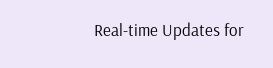Real-time Updates for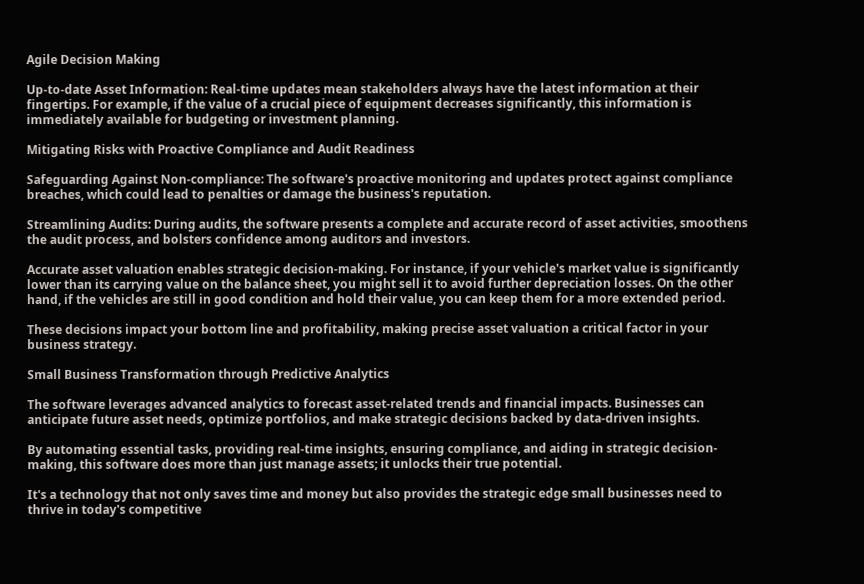Agile Decision Making

Up-to-date Asset Information: Real-time updates mean stakeholders always have the latest information at their fingertips. For example, if the value of a crucial piece of equipment decreases significantly, this information is immediately available for budgeting or investment planning.

Mitigating Risks with Proactive Compliance and Audit Readiness

Safeguarding Against Non-compliance: The software's proactive monitoring and updates protect against compliance breaches, which could lead to penalties or damage the business's reputation.

Streamlining Audits: During audits, the software presents a complete and accurate record of asset activities, smoothens the audit process, and bolsters confidence among auditors and investors.

Accurate asset valuation enables strategic decision-making. For instance, if your vehicle's market value is significantly lower than its carrying value on the balance sheet, you might sell it to avoid further depreciation losses. On the other hand, if the vehicles are still in good condition and hold their value, you can keep them for a more extended period.

These decisions impact your bottom line and profitability, making precise asset valuation a critical factor in your business strategy.

Small Business Transformation through Predictive Analytics

The software leverages advanced analytics to forecast asset-related trends and financial impacts. Businesses can anticipate future asset needs, optimize portfolios, and make strategic decisions backed by data-driven insights.

By automating essential tasks, providing real-time insights, ensuring compliance, and aiding in strategic decision-making, this software does more than just manage assets; it unlocks their true potential.

It's a technology that not only saves time and money but also provides the strategic edge small businesses need to thrive in today's competitive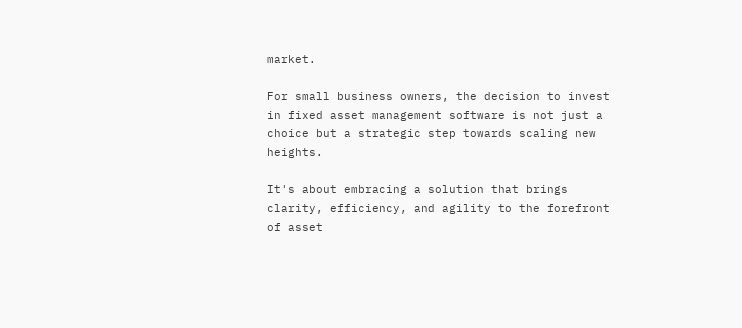market.

For small business owners, the decision to invest in fixed asset management software is not just a choice but a strategic step towards scaling new heights.

It's about embracing a solution that brings clarity, efficiency, and agility to the forefront of asset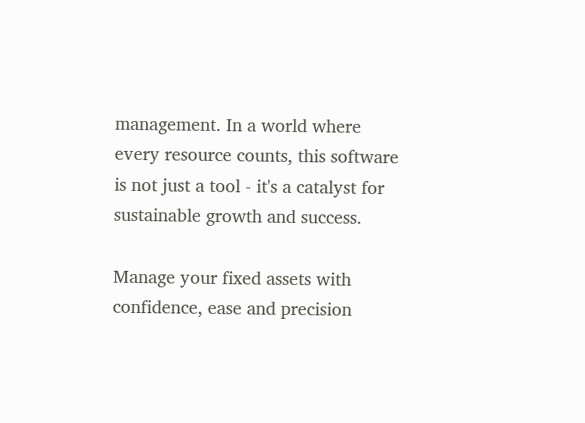management. In a world where every resource counts, this software is not just a tool - it's a catalyst for sustainable growth and success.

Manage your fixed assets with confidence, ease and precision